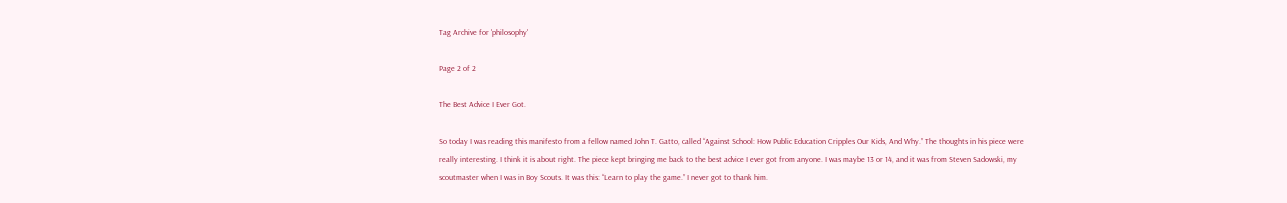Tag Archive for 'philosophy'

Page 2 of 2

The Best Advice I Ever Got.

So today I was reading this manifesto from a fellow named John T. Gatto, called “Against School: How Public Education Cripples Our Kids, And Why.” The thoughts in his piece were really interesting. I think it is about right. The piece kept bringing me back to the best advice I ever got from anyone. I was maybe 13 or 14, and it was from Steven Sadowski, my scoutmaster when I was in Boy Scouts. It was this: “Learn to play the game.” I never got to thank him.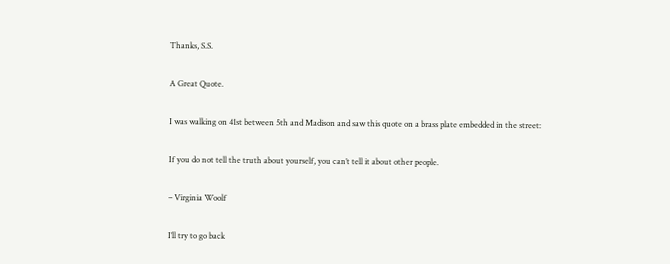Thanks, S.S.

A Great Quote.

I was walking on 41st between 5th and Madison and saw this quote on a brass plate embedded in the street:

If you do not tell the truth about yourself, you can’t tell it about other people.

– Virginia Woolf

I’ll try to go back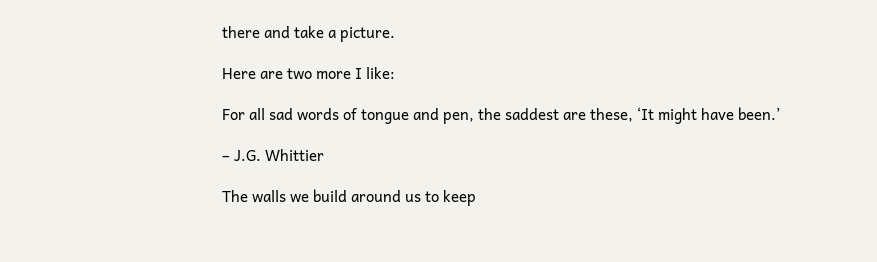there and take a picture.

Here are two more I like:

For all sad words of tongue and pen, the saddest are these, ‘It might have been.’

– J.G. Whittier

The walls we build around us to keep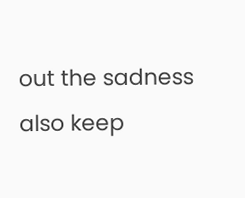out the sadness also keep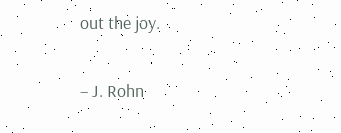out the joy.

– J. Rohn